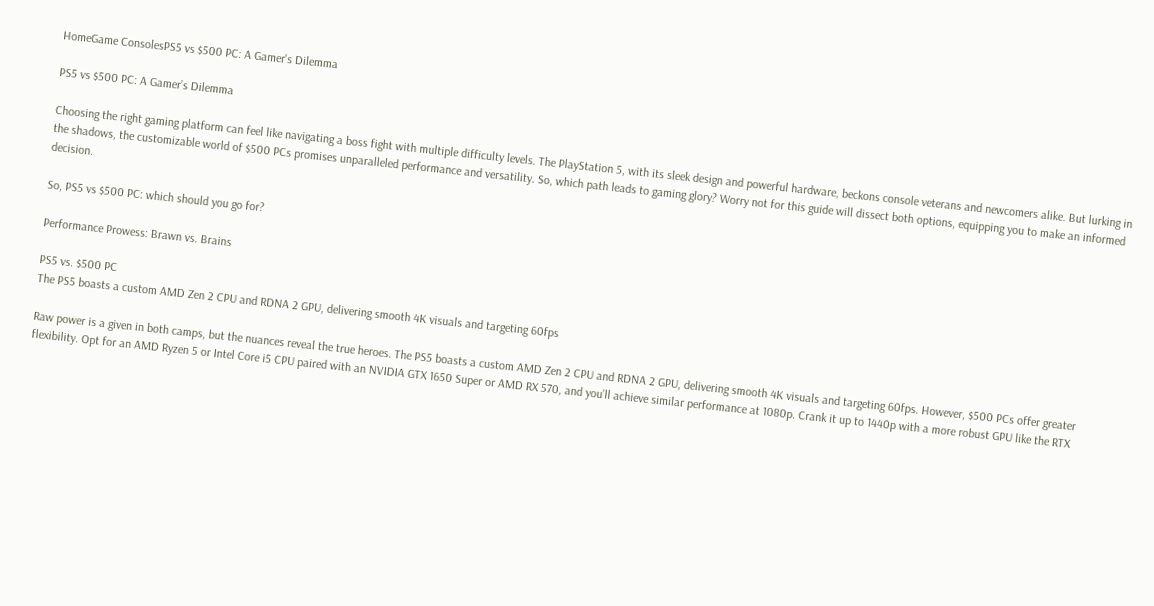HomeGame ConsolesPS5 vs $500 PC: A Gamer's Dilemma

PS5 vs $500 PC: A Gamer’s Dilemma

Choosing the right gaming platform can feel like navigating a boss fight with multiple difficulty levels. The PlayStation 5, with its sleek design and powerful hardware, beckons console veterans and newcomers alike. But lurking in the shadows, the customizable world of $500 PCs promises unparalleled performance and versatility. So, which path leads to gaming glory? Worry not for this guide will dissect both options, equipping you to make an informed decision.

So, PS5 vs $500 PC: which should you go for?

Performance Prowess: Brawn vs. Brains

PS5 vs. $500 PC
The PS5 boasts a custom AMD Zen 2 CPU and RDNA 2 GPU, delivering smooth 4K visuals and targeting 60fps

Raw power is a given in both camps, but the nuances reveal the true heroes. The PS5 boasts a custom AMD Zen 2 CPU and RDNA 2 GPU, delivering smooth 4K visuals and targeting 60fps. However, $500 PCs offer greater flexibility. Opt for an AMD Ryzen 5 or Intel Core i5 CPU paired with an NVIDIA GTX 1650 Super or AMD RX 570, and you’ll achieve similar performance at 1080p. Crank it up to 1440p with a more robust GPU like the RTX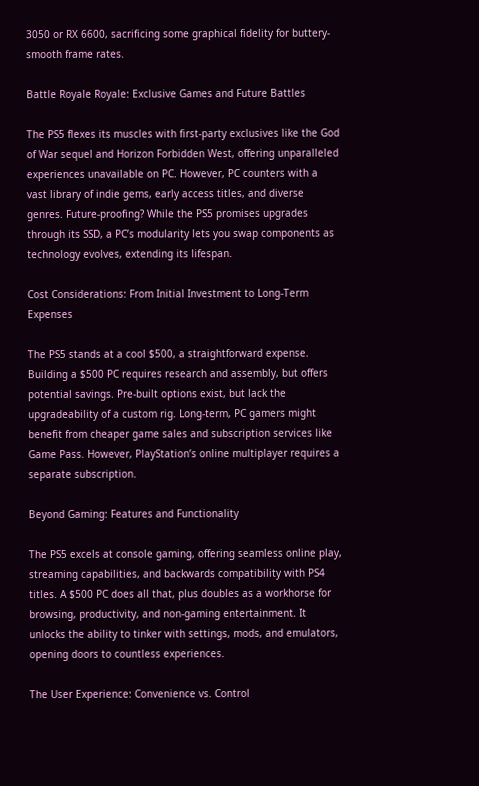3050 or RX 6600, sacrificing some graphical fidelity for buttery-smooth frame rates.

Battle Royale Royale: Exclusive Games and Future Battles

The PS5 flexes its muscles with first-party exclusives like the God of War sequel and Horizon Forbidden West, offering unparalleled experiences unavailable on PC. However, PC counters with a vast library of indie gems, early access titles, and diverse genres. Future-proofing? While the PS5 promises upgrades through its SSD, a PC’s modularity lets you swap components as technology evolves, extending its lifespan.

Cost Considerations: From Initial Investment to Long-Term Expenses

The PS5 stands at a cool $500, a straightforward expense. Building a $500 PC requires research and assembly, but offers potential savings. Pre-built options exist, but lack the upgradeability of a custom rig. Long-term, PC gamers might benefit from cheaper game sales and subscription services like Game Pass. However, PlayStation’s online multiplayer requires a separate subscription.

Beyond Gaming: Features and Functionality

The PS5 excels at console gaming, offering seamless online play, streaming capabilities, and backwards compatibility with PS4 titles. A $500 PC does all that, plus doubles as a workhorse for browsing, productivity, and non-gaming entertainment. It unlocks the ability to tinker with settings, mods, and emulators, opening doors to countless experiences.

The User Experience: Convenience vs. Control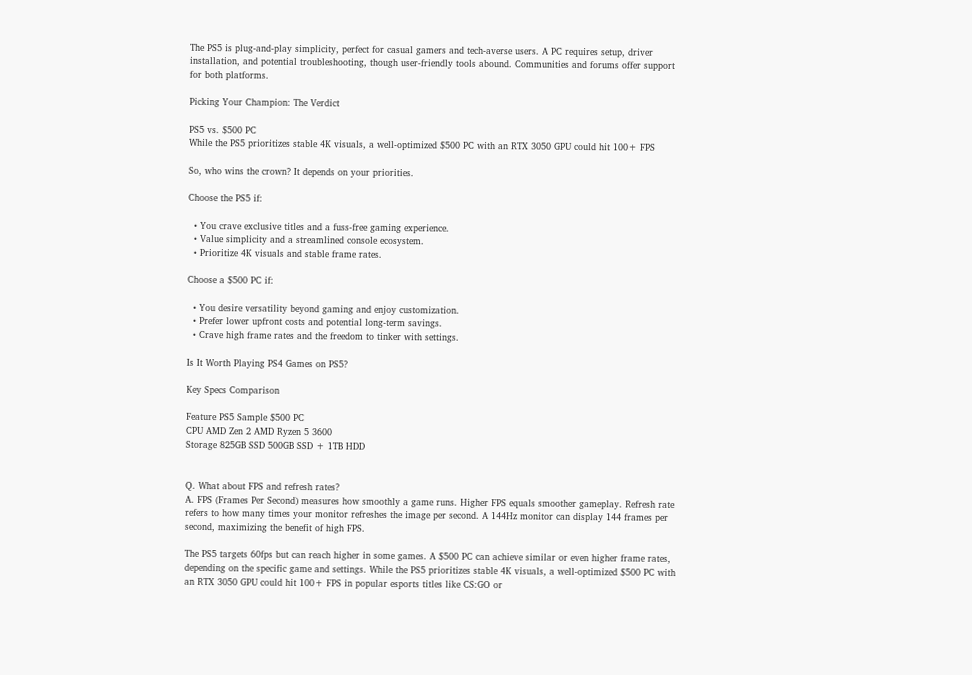The PS5 is plug-and-play simplicity, perfect for casual gamers and tech-averse users. A PC requires setup, driver installation, and potential troubleshooting, though user-friendly tools abound. Communities and forums offer support for both platforms.

Picking Your Champion: The Verdict

PS5 vs. $500 PC
While the PS5 prioritizes stable 4K visuals, a well-optimized $500 PC with an RTX 3050 GPU could hit 100+ FPS

So, who wins the crown? It depends on your priorities.

Choose the PS5 if:

  • You crave exclusive titles and a fuss-free gaming experience.
  • Value simplicity and a streamlined console ecosystem.
  • Prioritize 4K visuals and stable frame rates.

Choose a $500 PC if:

  • You desire versatility beyond gaming and enjoy customization.
  • Prefer lower upfront costs and potential long-term savings.
  • Crave high frame rates and the freedom to tinker with settings.

Is It Worth Playing PS4 Games on PS5?

Key Specs Comparison

Feature PS5 Sample $500 PC
CPU AMD Zen 2 AMD Ryzen 5 3600
Storage 825GB SSD 500GB SSD + 1TB HDD


Q. What about FPS and refresh rates?
A. FPS (Frames Per Second) measures how smoothly a game runs. Higher FPS equals smoother gameplay. Refresh rate refers to how many times your monitor refreshes the image per second. A 144Hz monitor can display 144 frames per second, maximizing the benefit of high FPS.

The PS5 targets 60fps but can reach higher in some games. A $500 PC can achieve similar or even higher frame rates, depending on the specific game and settings. While the PS5 prioritizes stable 4K visuals, a well-optimized $500 PC with an RTX 3050 GPU could hit 100+ FPS in popular esports titles like CS:GO or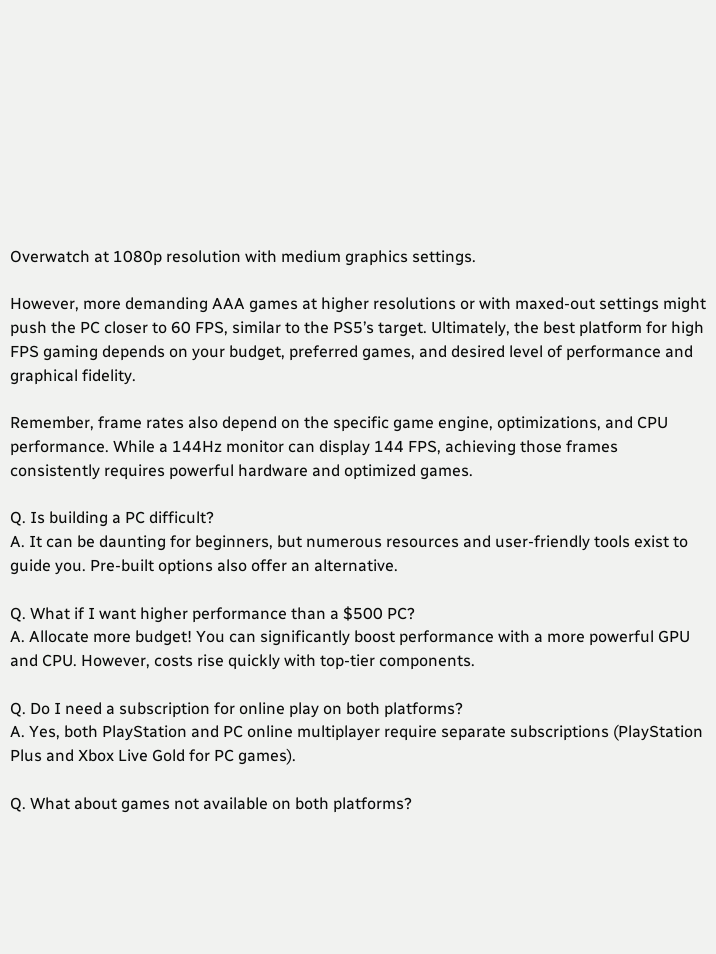Overwatch at 1080p resolution with medium graphics settings.

However, more demanding AAA games at higher resolutions or with maxed-out settings might push the PC closer to 60 FPS, similar to the PS5’s target. Ultimately, the best platform for high FPS gaming depends on your budget, preferred games, and desired level of performance and graphical fidelity.

Remember, frame rates also depend on the specific game engine, optimizations, and CPU performance. While a 144Hz monitor can display 144 FPS, achieving those frames consistently requires powerful hardware and optimized games.

Q. Is building a PC difficult?
A. It can be daunting for beginners, but numerous resources and user-friendly tools exist to guide you. Pre-built options also offer an alternative.

Q. What if I want higher performance than a $500 PC?
A. Allocate more budget! You can significantly boost performance with a more powerful GPU and CPU. However, costs rise quickly with top-tier components.

Q. Do I need a subscription for online play on both platforms?
A. Yes, both PlayStation and PC online multiplayer require separate subscriptions (PlayStation Plus and Xbox Live Gold for PC games).

Q. What about games not available on both platforms?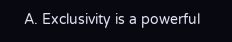A. Exclusivity is a powerful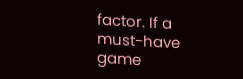factor. If a must-have game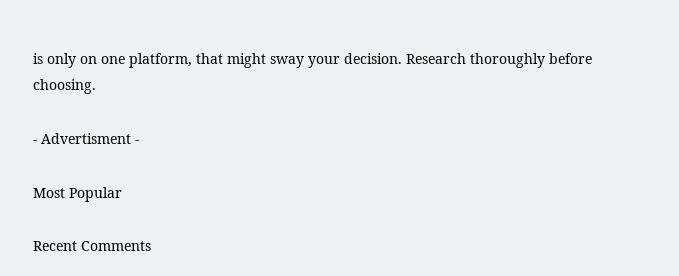is only on one platform, that might sway your decision. Research thoroughly before choosing.

- Advertisment -

Most Popular

Recent Comments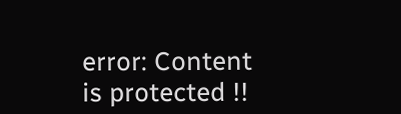error: Content is protected !!